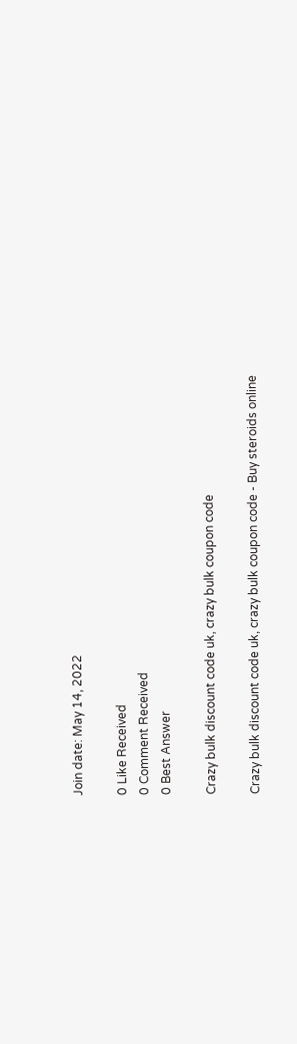Join date: May 14, 2022

0 Like Received
0 Comment Received
0 Best Answer

Crazy bulk discount code uk, crazy bulk coupon code

Crazy bulk discount code uk, crazy bulk coupon code - Buy steroids online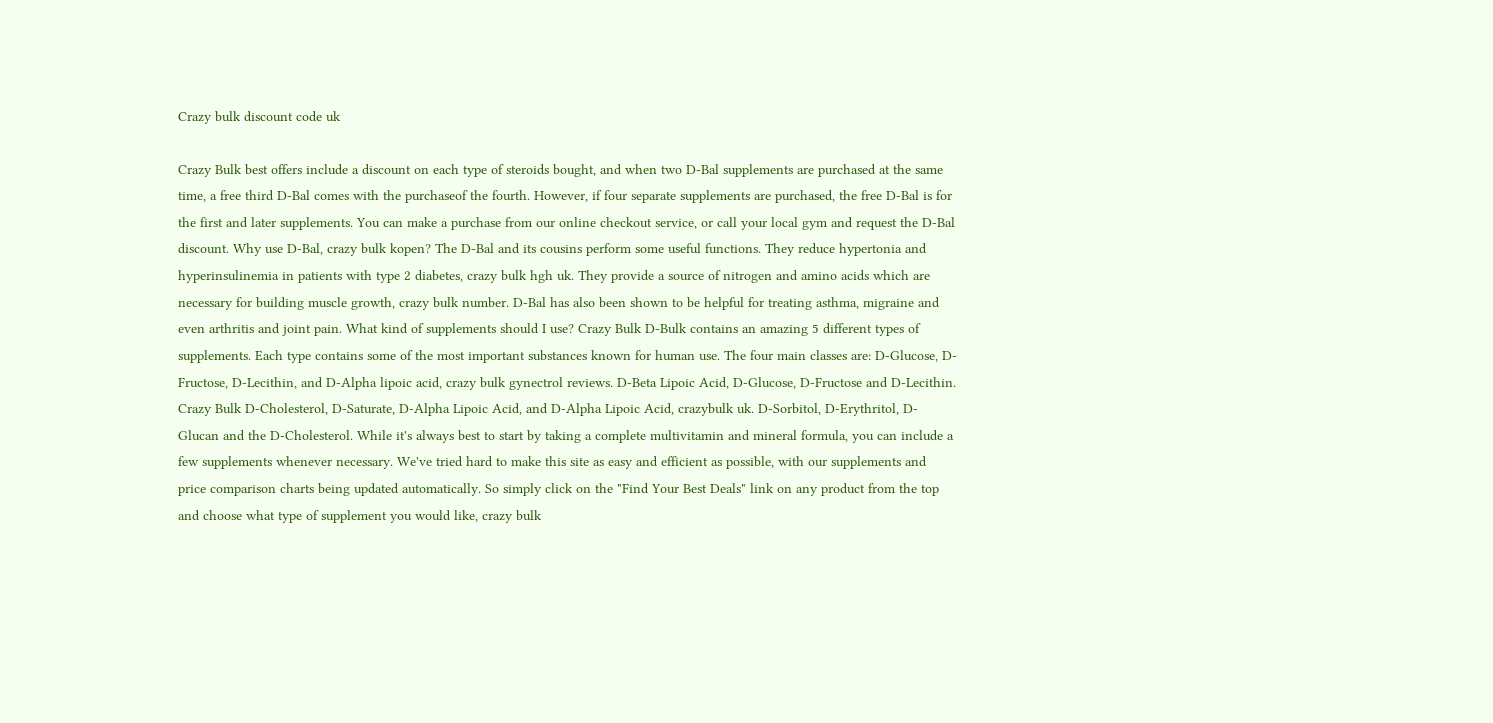Crazy bulk discount code uk

Crazy Bulk best offers include a discount on each type of steroids bought, and when two D-Bal supplements are purchased at the same time, a free third D-Bal comes with the purchaseof the fourth. However, if four separate supplements are purchased, the free D-Bal is for the first and later supplements. You can make a purchase from our online checkout service, or call your local gym and request the D-Bal discount. Why use D-Bal, crazy bulk kopen? The D-Bal and its cousins perform some useful functions. They reduce hypertonia and hyperinsulinemia in patients with type 2 diabetes, crazy bulk hgh uk. They provide a source of nitrogen and amino acids which are necessary for building muscle growth, crazy bulk number. D-Bal has also been shown to be helpful for treating asthma, migraine and even arthritis and joint pain. What kind of supplements should I use? Crazy Bulk D-Bulk contains an amazing 5 different types of supplements. Each type contains some of the most important substances known for human use. The four main classes are: D-Glucose, D-Fructose, D-Lecithin, and D-Alpha lipoic acid, crazy bulk gynectrol reviews. D-Beta Lipoic Acid, D-Glucose, D-Fructose and D-Lecithin. Crazy Bulk D-Cholesterol, D-Saturate, D-Alpha Lipoic Acid, and D-Alpha Lipoic Acid, crazybulk uk. D-Sorbitol, D-Erythritol, D-Glucan and the D-Cholesterol. While it's always best to start by taking a complete multivitamin and mineral formula, you can include a few supplements whenever necessary. We've tried hard to make this site as easy and efficient as possible, with our supplements and price comparison charts being updated automatically. So simply click on the "Find Your Best Deals" link on any product from the top and choose what type of supplement you would like, crazy bulk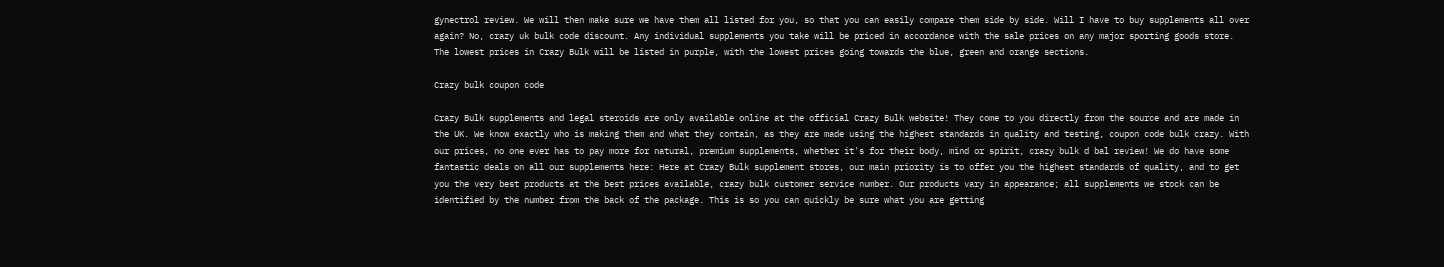gynectrol review. We will then make sure we have them all listed for you, so that you can easily compare them side by side. Will I have to buy supplements all over again? No, crazy uk bulk code discount. Any individual supplements you take will be priced in accordance with the sale prices on any major sporting goods store. The lowest prices in Crazy Bulk will be listed in purple, with the lowest prices going towards the blue, green and orange sections.

Crazy bulk coupon code

Crazy Bulk supplements and legal steroids are only available online at the official Crazy Bulk website! They come to you directly from the source and are made in the UK. We know exactly who is making them and what they contain, as they are made using the highest standards in quality and testing, coupon code bulk crazy. With our prices, no one ever has to pay more for natural, premium supplements, whether it's for their body, mind or spirit, crazy bulk d bal review! We do have some fantastic deals on all our supplements here: Here at Crazy Bulk supplement stores, our main priority is to offer you the highest standards of quality, and to get you the very best products at the best prices available, crazy bulk customer service number. Our products vary in appearance; all supplements we stock can be identified by the number from the back of the package. This is so you can quickly be sure what you are getting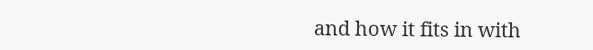and how it fits in with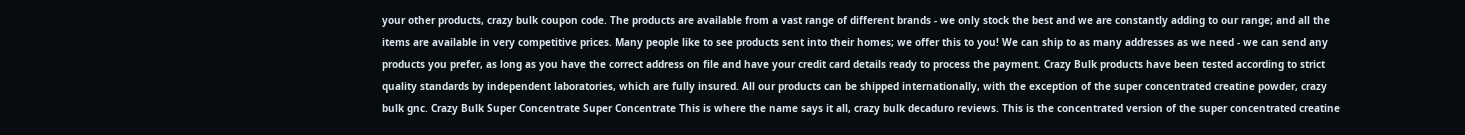your other products, crazy bulk coupon code. The products are available from a vast range of different brands - we only stock the best and we are constantly adding to our range; and all the items are available in very competitive prices. Many people like to see products sent into their homes; we offer this to you! We can ship to as many addresses as we need - we can send any products you prefer, as long as you have the correct address on file and have your credit card details ready to process the payment. Crazy Bulk products have been tested according to strict quality standards by independent laboratories, which are fully insured. All our products can be shipped internationally, with the exception of the super concentrated creatine powder, crazy bulk gnc. Crazy Bulk Super Concentrate Super Concentrate This is where the name says it all, crazy bulk decaduro reviews. This is the concentrated version of the super concentrated creatine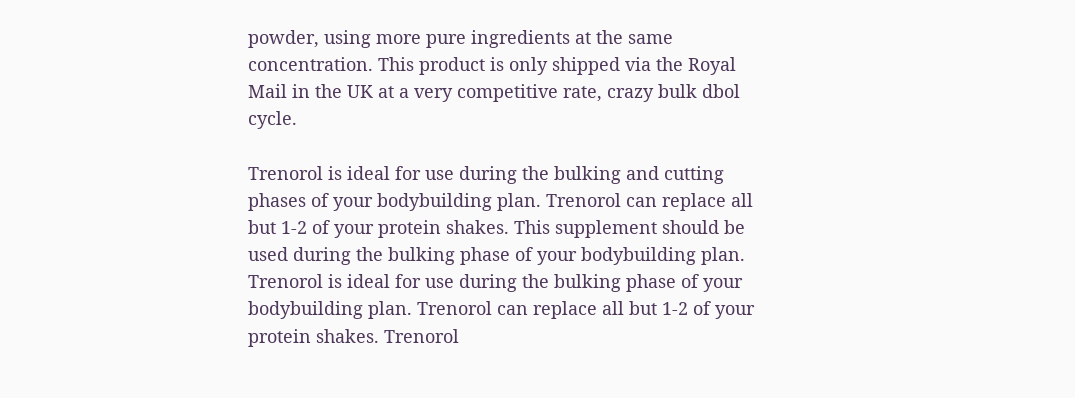powder, using more pure ingredients at the same concentration. This product is only shipped via the Royal Mail in the UK at a very competitive rate, crazy bulk dbol cycle.

Trenorol is ideal for use during the bulking and cutting phases of your bodybuilding plan. Trenorol can replace all but 1-2 of your protein shakes. This supplement should be used during the bulking phase of your bodybuilding plan. Trenorol is ideal for use during the bulking phase of your bodybuilding plan. Trenorol can replace all but 1-2 of your protein shakes. Trenorol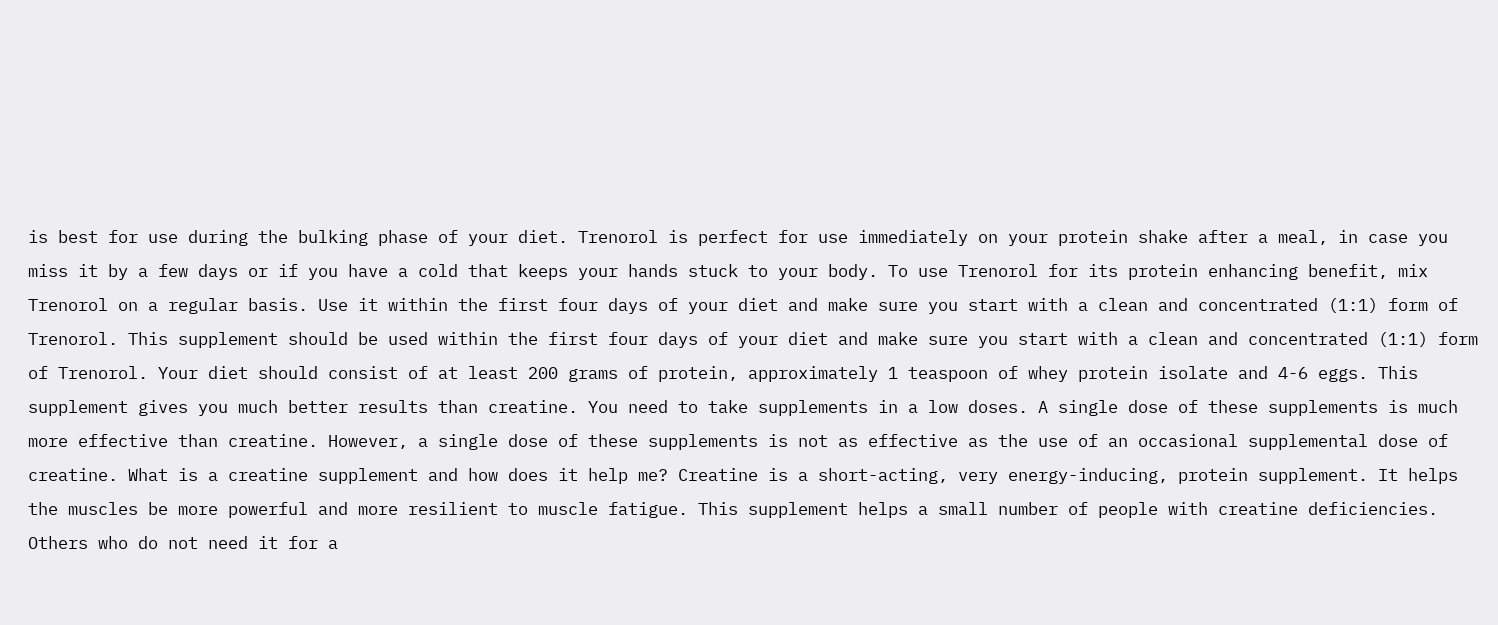is best for use during the bulking phase of your diet. Trenorol is perfect for use immediately on your protein shake after a meal, in case you miss it by a few days or if you have a cold that keeps your hands stuck to your body. To use Trenorol for its protein enhancing benefit, mix Trenorol on a regular basis. Use it within the first four days of your diet and make sure you start with a clean and concentrated (1:1) form of Trenorol. This supplement should be used within the first four days of your diet and make sure you start with a clean and concentrated (1:1) form of Trenorol. Your diet should consist of at least 200 grams of protein, approximately 1 teaspoon of whey protein isolate and 4-6 eggs. This supplement gives you much better results than creatine. You need to take supplements in a low doses. A single dose of these supplements is much more effective than creatine. However, a single dose of these supplements is not as effective as the use of an occasional supplemental dose of creatine. What is a creatine supplement and how does it help me? Creatine is a short-acting, very energy-inducing, protein supplement. It helps the muscles be more powerful and more resilient to muscle fatigue. This supplement helps a small number of people with creatine deficiencies. Others who do not need it for a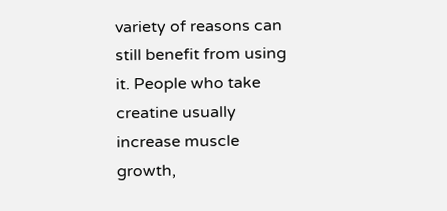variety of reasons can still benefit from using it. People who take creatine usually increase muscle growth,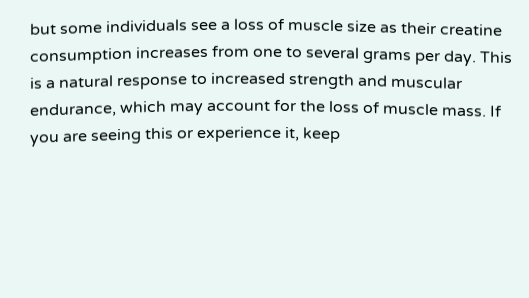but some individuals see a loss of muscle size as their creatine consumption increases from one to several grams per day. This is a natural response to increased strength and muscular endurance, which may account for the loss of muscle mass. If you are seeing this or experience it, keep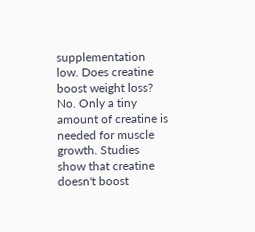supplementation low. Does creatine boost weight loss? No. Only a tiny amount of creatine is needed for muscle growth. Studies show that creatine doesn't boost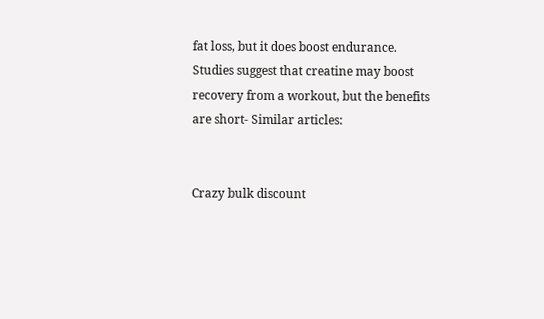fat loss, but it does boost endurance. Studies suggest that creatine may boost recovery from a workout, but the benefits are short- Similar articles:


Crazy bulk discount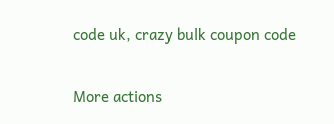code uk, crazy bulk coupon code

More actions